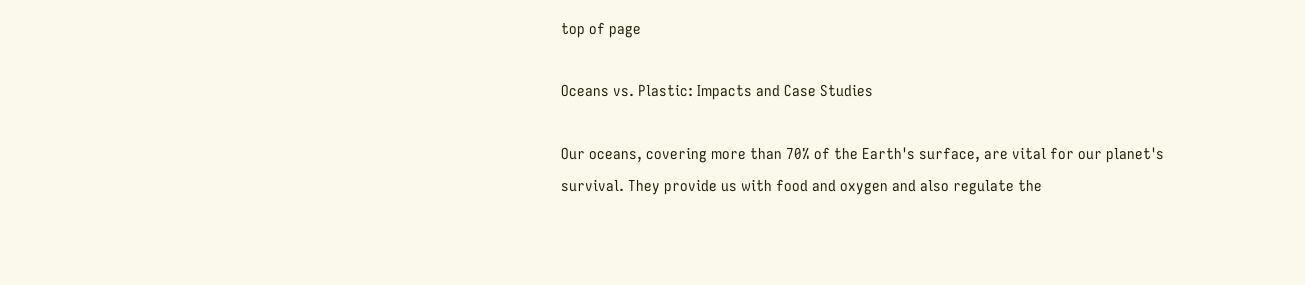top of page

Oceans vs. Plastic: Impacts and Case Studies

Our oceans, covering more than 70% of the Earth's surface, are vital for our planet's survival. They provide us with food and oxygen and also regulate the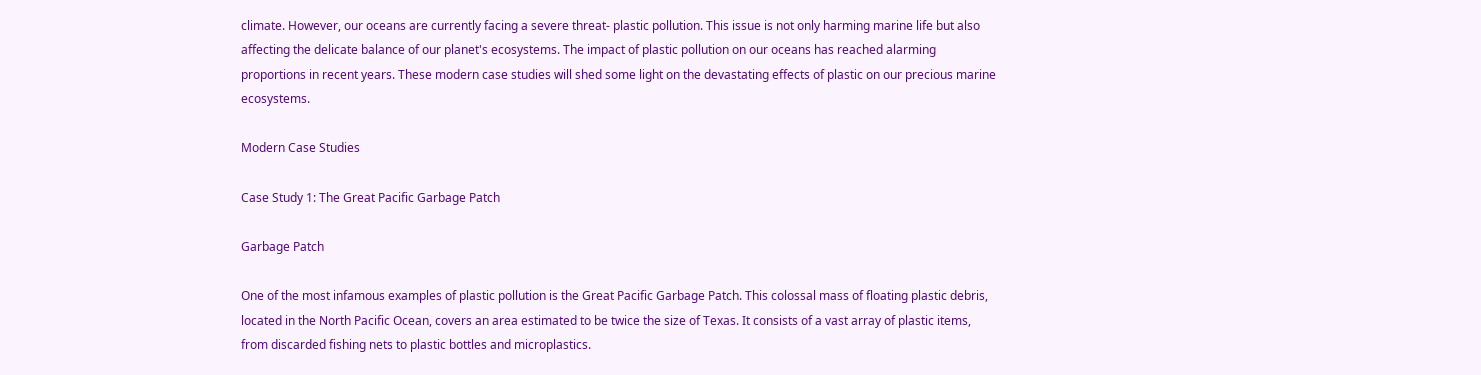climate. However, our oceans are currently facing a severe threat- plastic pollution. This issue is not only harming marine life but also affecting the delicate balance of our planet's ecosystems. The impact of plastic pollution on our oceans has reached alarming proportions in recent years. These modern case studies will shed some light on the devastating effects of plastic on our precious marine ecosystems.

Modern Case Studies

Case Study 1: The Great Pacific Garbage Patch

Garbage Patch

One of the most infamous examples of plastic pollution is the Great Pacific Garbage Patch. This colossal mass of floating plastic debris, located in the North Pacific Ocean, covers an area estimated to be twice the size of Texas. It consists of a vast array of plastic items, from discarded fishing nets to plastic bottles and microplastics.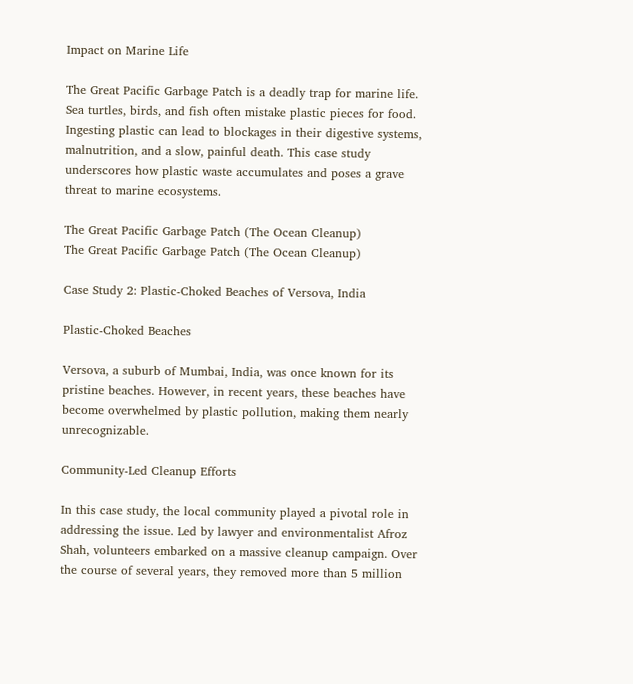Impact on Marine Life

The Great Pacific Garbage Patch is a deadly trap for marine life. Sea turtles, birds, and fish often mistake plastic pieces for food. Ingesting plastic can lead to blockages in their digestive systems, malnutrition, and a slow, painful death. This case study underscores how plastic waste accumulates and poses a grave threat to marine ecosystems.

The Great Pacific Garbage Patch (The Ocean Cleanup)
The Great Pacific Garbage Patch (The Ocean Cleanup)

Case Study 2: Plastic-Choked Beaches of Versova, India

Plastic-Choked Beaches

Versova, a suburb of Mumbai, India, was once known for its pristine beaches. However, in recent years, these beaches have become overwhelmed by plastic pollution, making them nearly unrecognizable.

Community-Led Cleanup Efforts

In this case study, the local community played a pivotal role in addressing the issue. Led by lawyer and environmentalist Afroz Shah, volunteers embarked on a massive cleanup campaign. Over the course of several years, they removed more than 5 million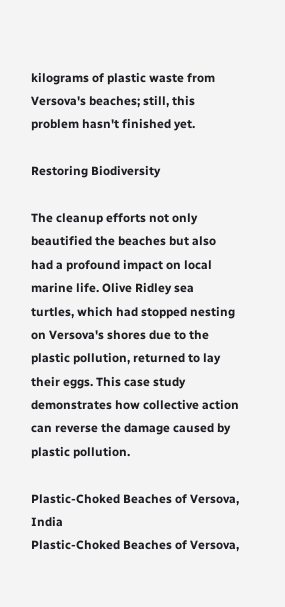kilograms of plastic waste from Versova's beaches; still, this problem hasn't finished yet.

Restoring Biodiversity

The cleanup efforts not only beautified the beaches but also had a profound impact on local marine life. Olive Ridley sea turtles, which had stopped nesting on Versova's shores due to the plastic pollution, returned to lay their eggs. This case study demonstrates how collective action can reverse the damage caused by plastic pollution.

Plastic-Choked Beaches of Versova, India
Plastic-Choked Beaches of Versova,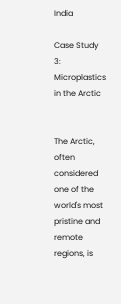India

Case Study 3: Microplastics in the Arctic


The Arctic, often considered one of the world's most pristine and remote regions, is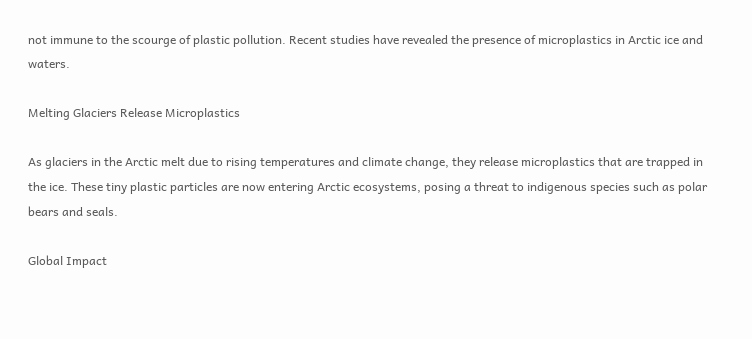not immune to the scourge of plastic pollution. Recent studies have revealed the presence of microplastics in Arctic ice and waters.

Melting Glaciers Release Microplastics

As glaciers in the Arctic melt due to rising temperatures and climate change, they release microplastics that are trapped in the ice. These tiny plastic particles are now entering Arctic ecosystems, posing a threat to indigenous species such as polar bears and seals.

Global Impact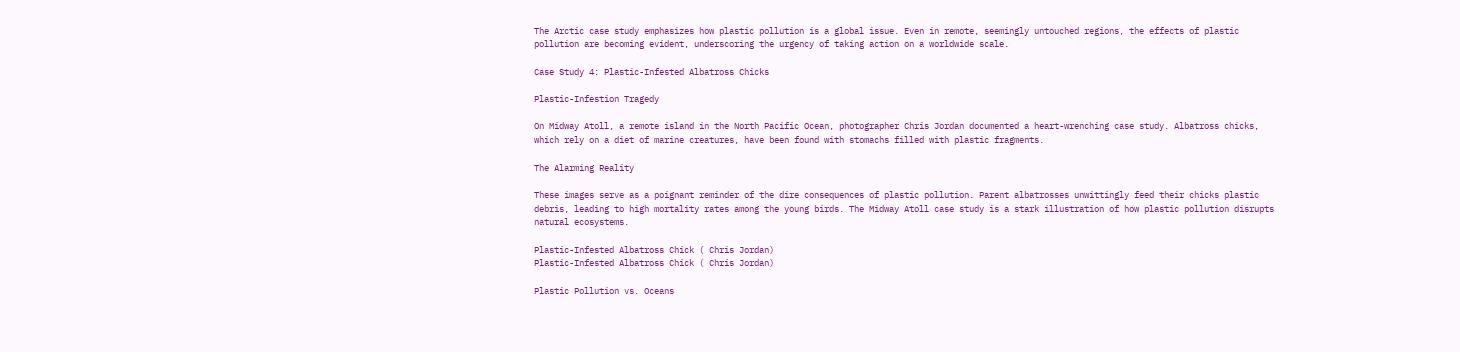The Arctic case study emphasizes how plastic pollution is a global issue. Even in remote, seemingly untouched regions, the effects of plastic pollution are becoming evident, underscoring the urgency of taking action on a worldwide scale.

Case Study 4: Plastic-Infested Albatross Chicks

Plastic-Infestion Tragedy

On Midway Atoll, a remote island in the North Pacific Ocean, photographer Chris Jordan documented a heart-wrenching case study. Albatross chicks, which rely on a diet of marine creatures, have been found with stomachs filled with plastic fragments.

The Alarming Reality

These images serve as a poignant reminder of the dire consequences of plastic pollution. Parent albatrosses unwittingly feed their chicks plastic debris, leading to high mortality rates among the young birds. The Midway Atoll case study is a stark illustration of how plastic pollution disrupts natural ecosystems.

Plastic-Infested Albatross Chick ( Chris Jordan)
Plastic-Infested Albatross Chick ( Chris Jordan)

Plastic Pollution vs. Oceans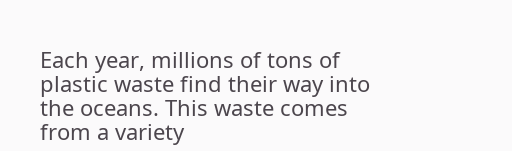Each year, millions of tons of plastic waste find their way into the oceans. This waste comes from a variety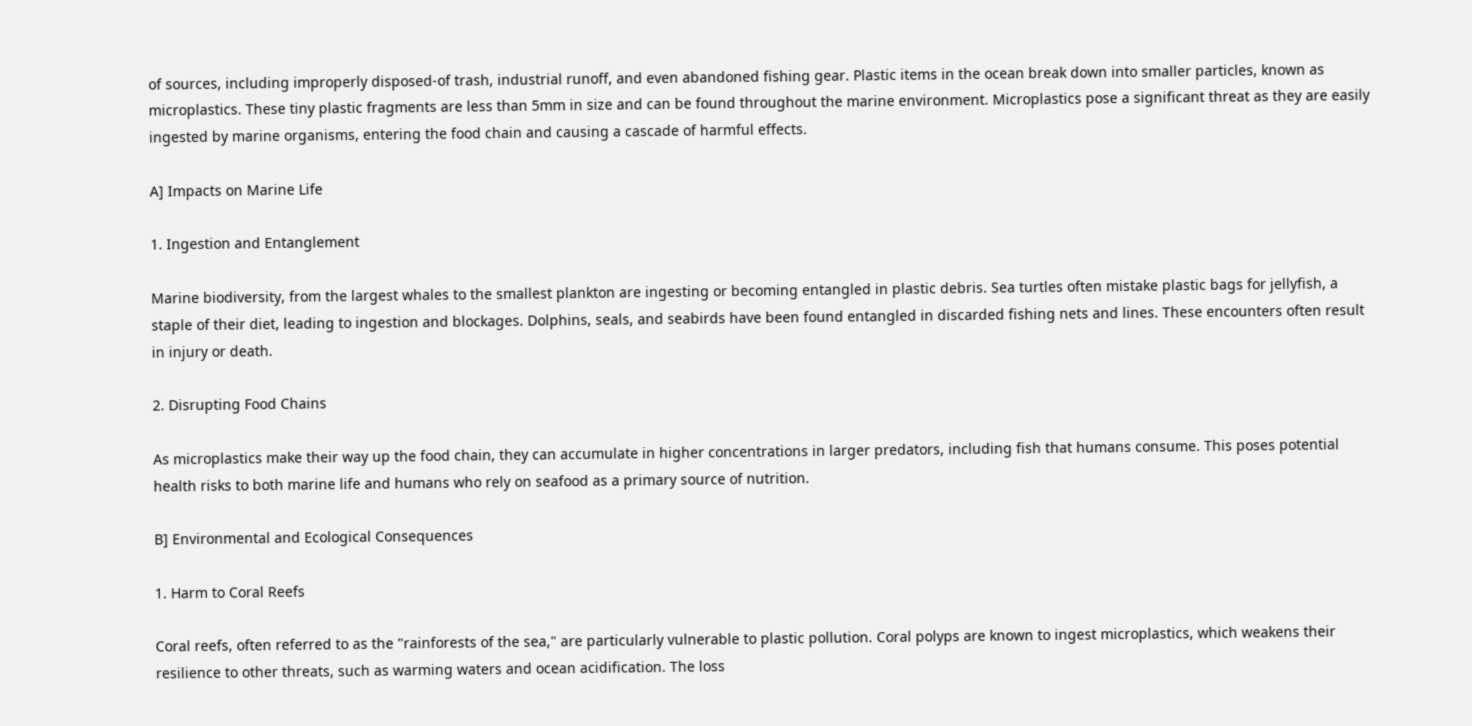of sources, including improperly disposed-of trash, industrial runoff, and even abandoned fishing gear. Plastic items in the ocean break down into smaller particles, known as microplastics. These tiny plastic fragments are less than 5mm in size and can be found throughout the marine environment. Microplastics pose a significant threat as they are easily ingested by marine organisms, entering the food chain and causing a cascade of harmful effects.

A] Impacts on Marine Life

1. Ingestion and Entanglement

Marine biodiversity, from the largest whales to the smallest plankton are ingesting or becoming entangled in plastic debris. Sea turtles often mistake plastic bags for jellyfish, a staple of their diet, leading to ingestion and blockages. Dolphins, seals, and seabirds have been found entangled in discarded fishing nets and lines. These encounters often result in injury or death.

2. Disrupting Food Chains

As microplastics make their way up the food chain, they can accumulate in higher concentrations in larger predators, including fish that humans consume. This poses potential health risks to both marine life and humans who rely on seafood as a primary source of nutrition.

B] Environmental and Ecological Consequences

1. Harm to Coral Reefs

Coral reefs, often referred to as the "rainforests of the sea," are particularly vulnerable to plastic pollution. Coral polyps are known to ingest microplastics, which weakens their resilience to other threats, such as warming waters and ocean acidification. The loss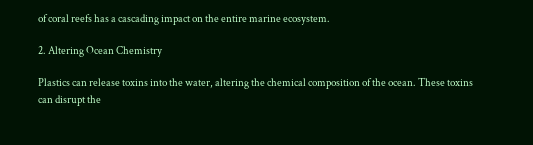of coral reefs has a cascading impact on the entire marine ecosystem.

2. Altering Ocean Chemistry

Plastics can release toxins into the water, altering the chemical composition of the ocean. These toxins can disrupt the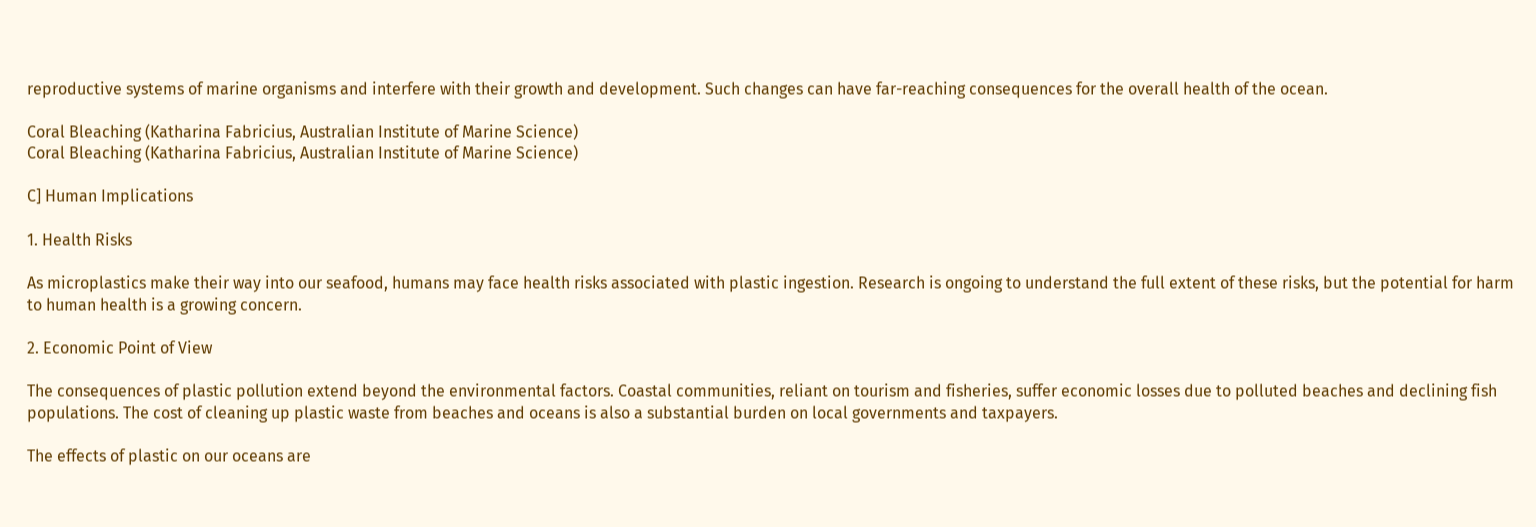reproductive systems of marine organisms and interfere with their growth and development. Such changes can have far-reaching consequences for the overall health of the ocean.

Coral Bleaching (Katharina Fabricius, Australian Institute of Marine Science)
Coral Bleaching (Katharina Fabricius, Australian Institute of Marine Science)

C] Human Implications

1. Health Risks

As microplastics make their way into our seafood, humans may face health risks associated with plastic ingestion. Research is ongoing to understand the full extent of these risks, but the potential for harm to human health is a growing concern.

2. Economic Point of View

The consequences of plastic pollution extend beyond the environmental factors. Coastal communities, reliant on tourism and fisheries, suffer economic losses due to polluted beaches and declining fish populations. The cost of cleaning up plastic waste from beaches and oceans is also a substantial burden on local governments and taxpayers.

The effects of plastic on our oceans are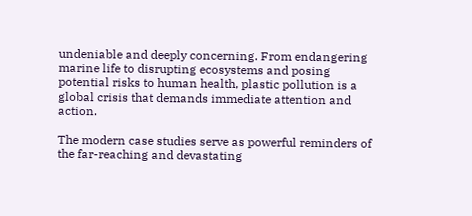undeniable and deeply concerning. From endangering marine life to disrupting ecosystems and posing potential risks to human health, plastic pollution is a global crisis that demands immediate attention and action.

The modern case studies serve as powerful reminders of the far-reaching and devastating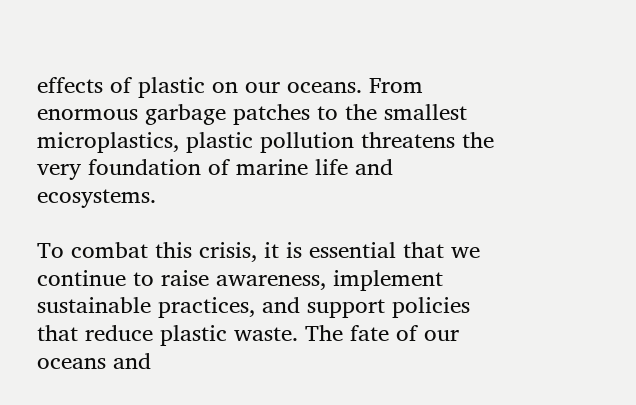effects of plastic on our oceans. From enormous garbage patches to the smallest microplastics, plastic pollution threatens the very foundation of marine life and ecosystems.

To combat this crisis, it is essential that we continue to raise awareness, implement sustainable practices, and support policies that reduce plastic waste. The fate of our oceans and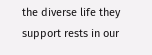the diverse life they support rests in our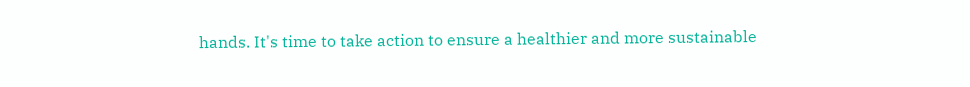hands. It's time to take action to ensure a healthier and more sustainable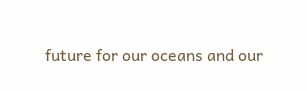future for our oceans and our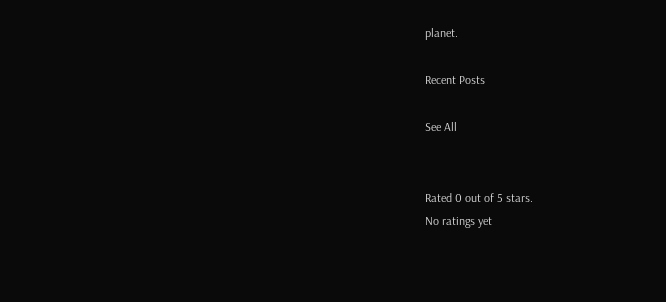planet.

Recent Posts

See All


Rated 0 out of 5 stars.
No ratings yet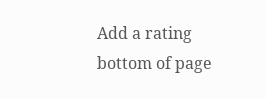Add a rating
bottom of page